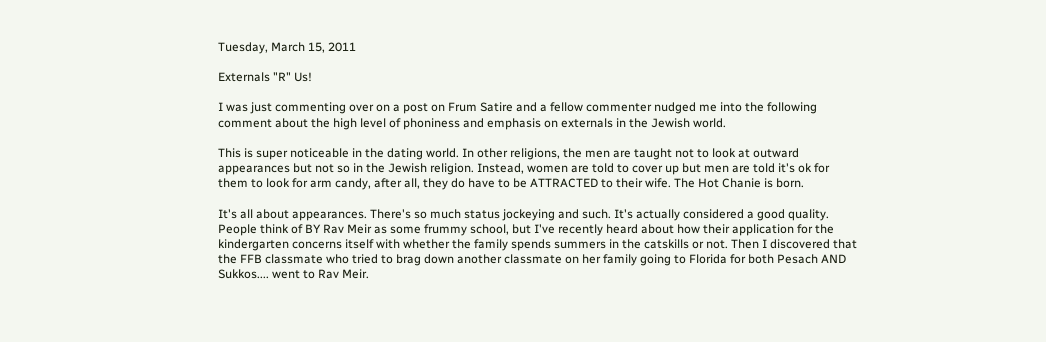Tuesday, March 15, 2011

Externals "R" Us!

I was just commenting over on a post on Frum Satire and a fellow commenter nudged me into the following comment about the high level of phoniness and emphasis on externals in the Jewish world.

This is super noticeable in the dating world. In other religions, the men are taught not to look at outward appearances but not so in the Jewish religion. Instead, women are told to cover up but men are told it's ok for them to look for arm candy, after all, they do have to be ATTRACTED to their wife. The Hot Chanie is born.

It's all about appearances. There's so much status jockeying and such. It's actually considered a good quality. People think of BY Rav Meir as some frummy school, but I've recently heard about how their application for the kindergarten concerns itself with whether the family spends summers in the catskills or not. Then I discovered that the FFB classmate who tried to brag down another classmate on her family going to Florida for both Pesach AND Sukkos.... went to Rav Meir.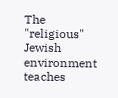The "religious" Jewish environment teaches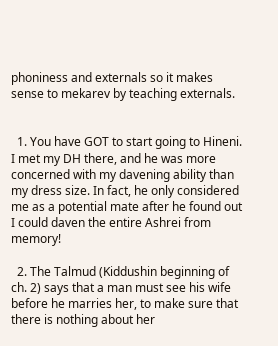phoniness and externals so it makes sense to mekarev by teaching externals.


  1. You have GOT to start going to Hineni. I met my DH there, and he was more concerned with my davening ability than my dress size. In fact, he only considered me as a potential mate after he found out I could daven the entire Ashrei from memory!

  2. The Talmud (Kiddushin beginning of ch. 2) says that a man must see his wife before he marries her, to make sure that there is nothing about her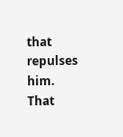that repulses him. That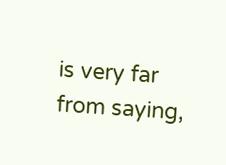is very far from saying,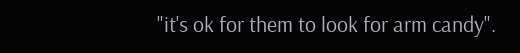"it's ok for them to look for arm candy".